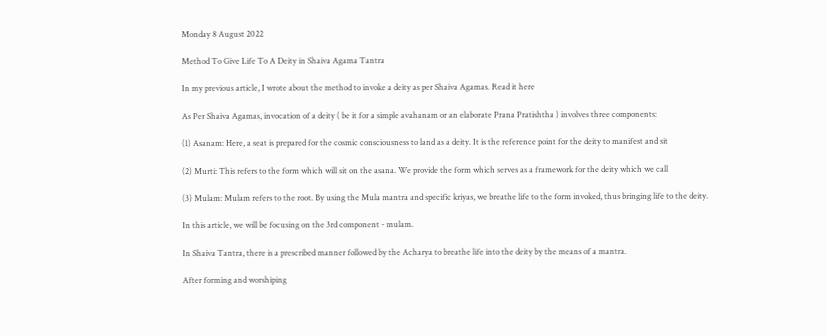Monday 8 August 2022

Method To Give Life To A Deity in Shaiva Agama Tantra

In my previous article, I wrote about the method to invoke a deity as per Shaiva Agamas. Read it here

As Per Shaiva Agamas, invocation of a deity ( be it for a simple avahanam or an elaborate Prana Pratishtha ) involves three components:

(1) Asanam: Here, a seat is prepared for the cosmic consciousness to land as a deity. It is the reference point for the deity to manifest and sit

(2) Murti: This refers to the form which will sit on the asana. We provide the form which serves as a framework for the deity which we call

(3) Mulam: Mulam refers to the root. By using the Mula mantra and specific kriyas, we breathe life to the form invoked, thus bringing life to the deity.

In this article, we will be focusing on the 3rd component - mulam.

In Shaiva Tantra, there is a prescribed manner followed by the Acharya to breathe life into the deity by the means of a mantra.

After forming and worshiping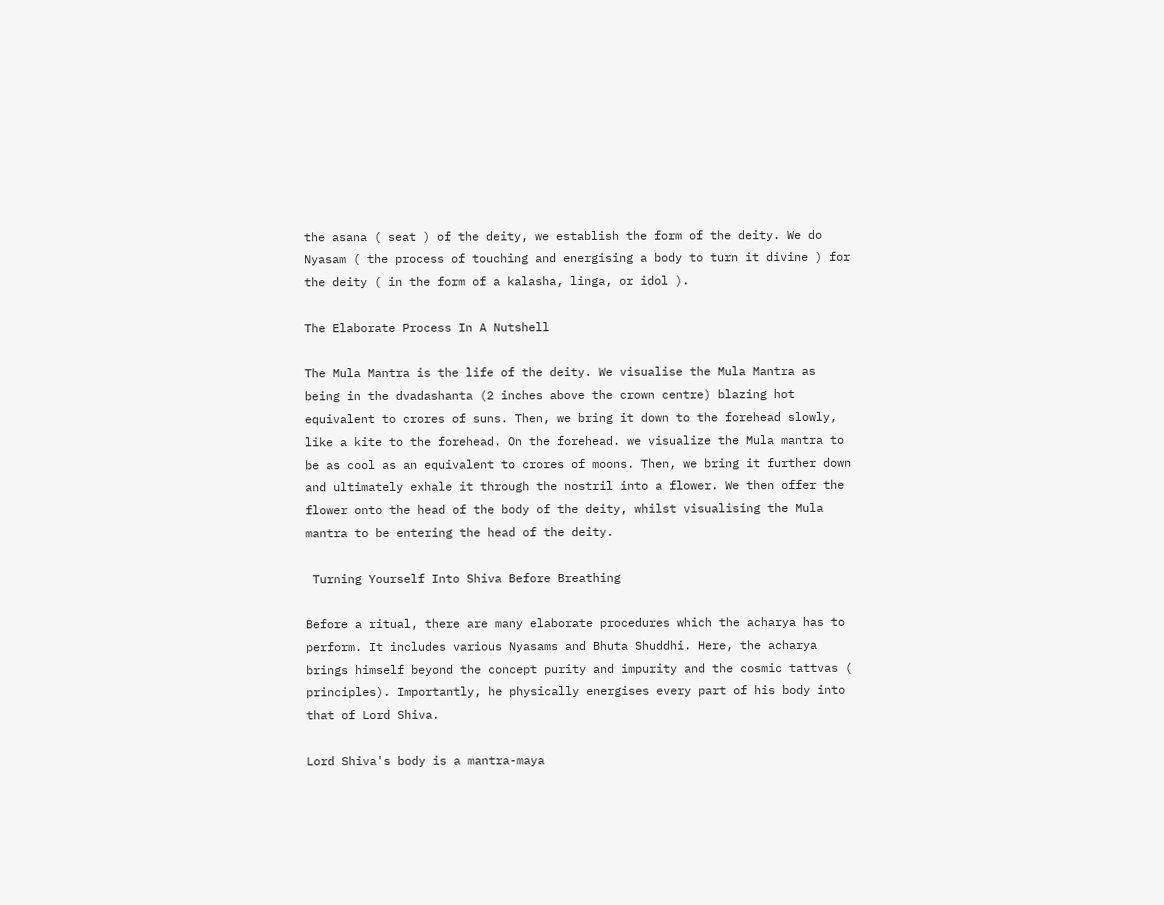the asana ( seat ) of the deity, we establish the form of the deity. We do Nyasam ( the process of touching and energising a body to turn it divine ) for the deity ( in the form of a kalasha, linga, or idol ).

The Elaborate Process In A Nutshell

The Mula Mantra is the life of the deity. We visualise the Mula Mantra as being in the dvadashanta (2 inches above the crown centre) blazing hot equivalent to crores of suns. Then, we bring it down to the forehead slowly, like a kite to the forehead. On the forehead. we visualize the Mula mantra to be as cool as an equivalent to crores of moons. Then, we bring it further down and ultimately exhale it through the nostril into a flower. We then offer the flower onto the head of the body of the deity, whilst visualising the Mula mantra to be entering the head of the deity.

 Turning Yourself Into Shiva Before Breathing

Before a ritual, there are many elaborate procedures which the acharya has to perform. It includes various Nyasams and Bhuta Shuddhi. Here, the acharya brings himself beyond the concept purity and impurity and the cosmic tattvas ( principles). Importantly, he physically energises every part of his body into that of Lord Shiva.

Lord Shiva's body is a mantra-maya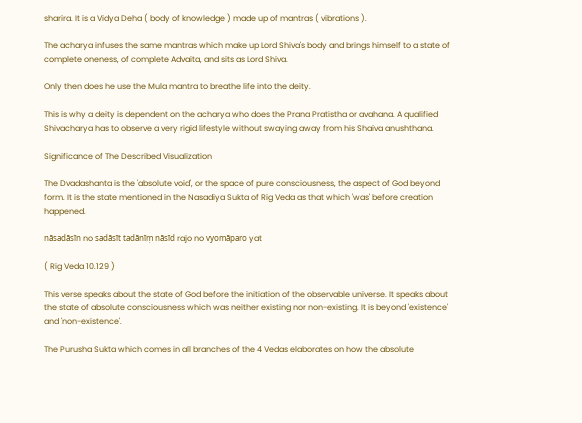sharira. It is a Vidya Deha ( body of knowledge ) made up of mantras ( vibrations ).

The acharya infuses the same mantras which make up Lord Shiva's body and brings himself to a state of complete oneness, of complete Advaita, and sits as Lord Shiva.

Only then does he use the Mula mantra to breathe life into the deity.

This is why a deity is dependent on the acharya who does the Prana Pratistha or avahana. A qualified Shivacharya has to observe a very rigid lifestyle without swaying away from his Shaiva anushthana.

Significance of The Described Visualization

The Dvadashanta is the 'absolute void', or the space of pure consciousness, the aspect of God beyond form. It is the state mentioned in the Nasadiya Sukta of Rig Veda as that which 'was' before creation happened.

nāsadāsīn no sadāsīt tadānīṃ nāsīd rajo no vyomāparo yat

( Rig Veda 10.129 )

This verse speaks about the state of God before the initiation of the observable universe. It speaks about the state of absolute consciousness which was neither existing nor non-existing. It is beyond 'existence' and 'non-existence'.

The Purusha Sukta which comes in all branches of the 4 Vedas elaborates on how the absolute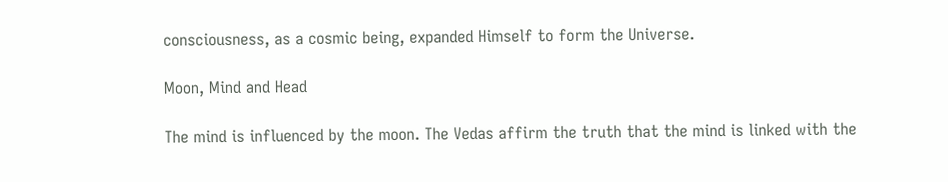consciousness, as a cosmic being, expanded Himself to form the Universe.

Moon, Mind and Head

The mind is influenced by the moon. The Vedas affirm the truth that the mind is linked with the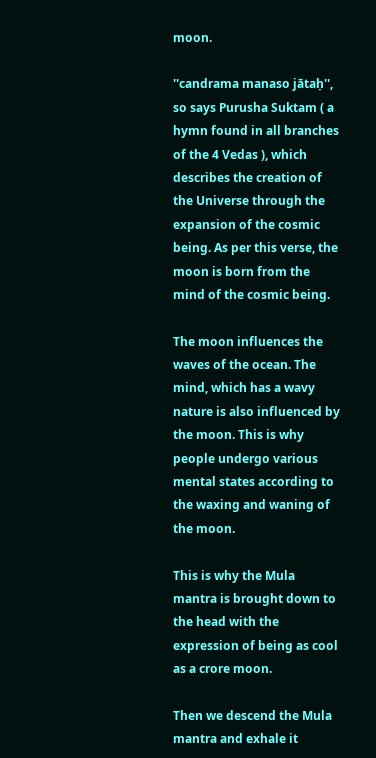moon.

''candrama manaso jātaḥ'', so says Purusha Suktam ( a hymn found in all branches of the 4 Vedas ), which describes the creation of the Universe through the expansion of the cosmic being. As per this verse, the moon is born from the mind of the cosmic being.

The moon influences the waves of the ocean. The mind, which has a wavy nature is also influenced by the moon. This is why people undergo various mental states according to the waxing and waning of the moon.

This is why the Mula mantra is brought down to the head with the expression of being as cool as a crore moon.

Then we descend the Mula mantra and exhale it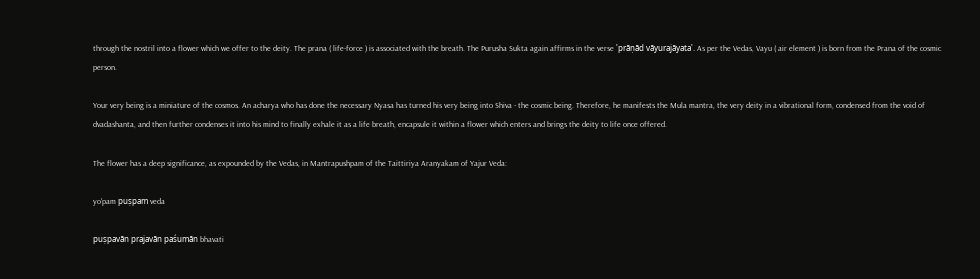through the nostril into a flower which we offer to the deity. The prana ( life-force ) is associated with the breath. The Purusha Sukta again affirms in the verse 'prāṇād vāyurajāyata'. As per the Vedas, Vayu ( air element ) is born from the Prana of the cosmic person.

Your very being is a miniature of the cosmos. An acharya who has done the necessary Nyasa has turned his very being into Shiva - the cosmic being. Therefore, he manifests the Mula mantra, the very deity in a vibrational form, condensed from the void of dvadashanta, and then further condenses it into his mind to finally exhale it as a life breath, encapsule it within a flower which enters and brings the deity to life once offered.

The flower has a deep significance, as expounded by the Vedas, in Mantrapushpam of the Taittiriya Aranyakam of Yajur Veda:

yo'pam puṣpam veda

puṣpavān prajavān paśumān bhavati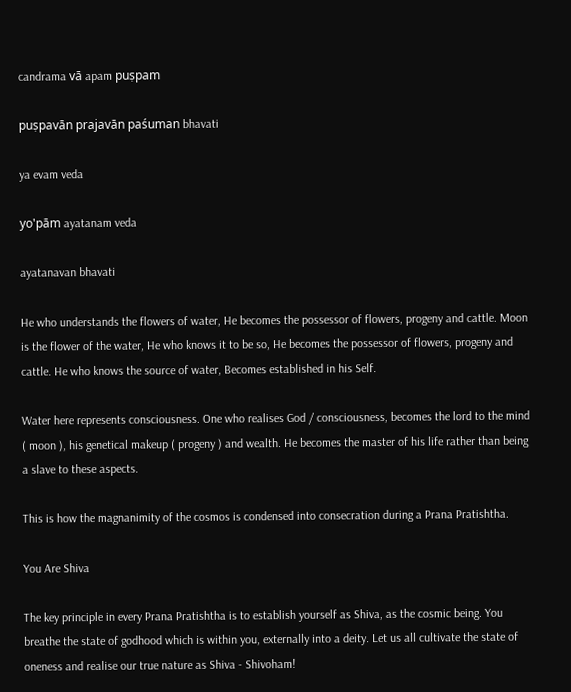candrama vā apam puṣpam

puṣpavān prajavān paśuman bhavati

ya evam veda

yo'pām ayatanam veda

ayatanavan bhavati

He who understands the flowers of water, He becomes the possessor of flowers, progeny and cattle. Moon is the flower of the water, He who knows it to be so, He becomes the possessor of flowers, progeny and cattle. He who knows the source of water, Becomes established in his Self.

Water here represents consciousness. One who realises God / consciousness, becomes the lord to the mind ( moon ), his genetical makeup ( progeny ) and wealth. He becomes the master of his life rather than being a slave to these aspects.

This is how the magnanimity of the cosmos is condensed into consecration during a Prana Pratishtha.

You Are Shiva

The key principle in every Prana Pratishtha is to establish yourself as Shiva, as the cosmic being. You breathe the state of godhood which is within you, externally into a deity. Let us all cultivate the state of oneness and realise our true nature as Shiva - Shivoham!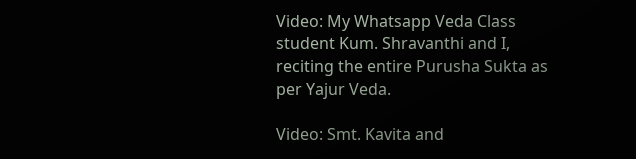Video: My Whatsapp Veda Class student Kum. Shravanthi and I, reciting the entire Purusha Sukta as per Yajur Veda.

Video: Smt. Kavita and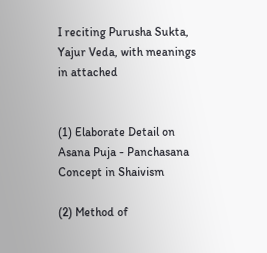I reciting Purusha Sukta, Yajur Veda, with meanings in attached


(1) Elaborate Detail on Asana Puja - Panchasana Concept in Shaivism

(2) Method of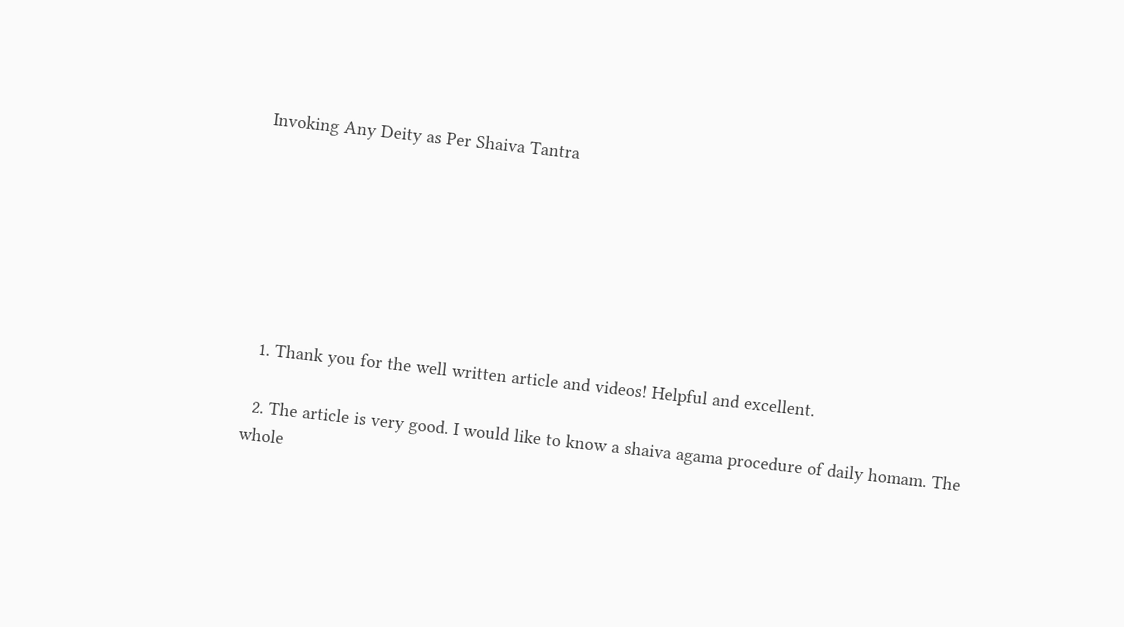Invoking Any Deity as Per Shaiva Tantra







  1. Thank you for the well written article and videos! Helpful and excellent.

  2. The article is very good. I would like to know a shaiva agama procedure of daily homam. The whole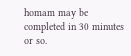homam may be completed in 30 minutes or so.